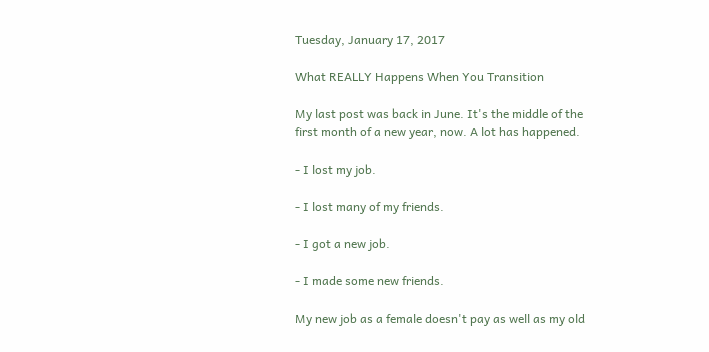Tuesday, January 17, 2017

What REALLY Happens When You Transition

My last post was back in June. It's the middle of the first month of a new year, now. A lot has happened.

- I lost my job.

- I lost many of my friends.

- I got a new job.

- I made some new friends.

My new job as a female doesn't pay as well as my old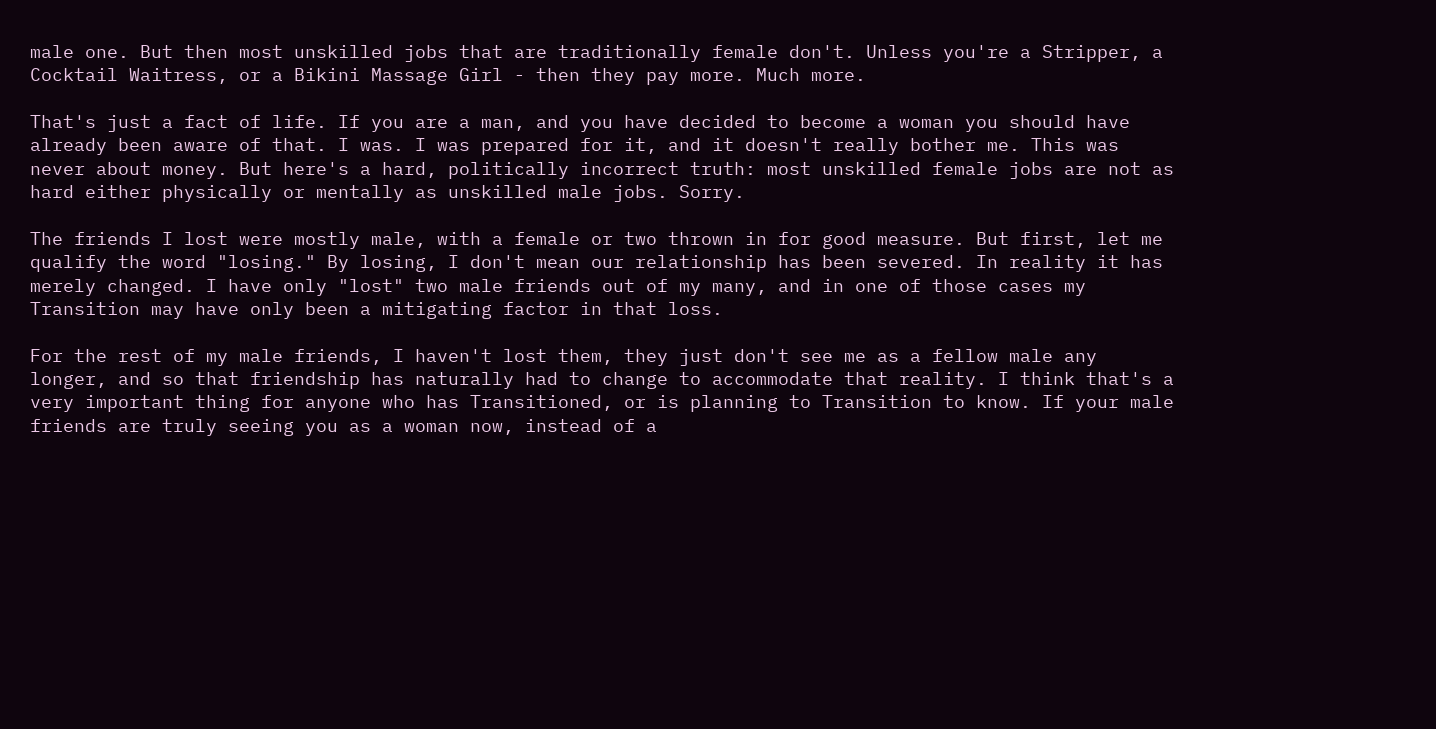male one. But then most unskilled jobs that are traditionally female don't. Unless you're a Stripper, a Cocktail Waitress, or a Bikini Massage Girl - then they pay more. Much more.

That's just a fact of life. If you are a man, and you have decided to become a woman you should have already been aware of that. I was. I was prepared for it, and it doesn't really bother me. This was never about money. But here's a hard, politically incorrect truth: most unskilled female jobs are not as hard either physically or mentally as unskilled male jobs. Sorry.

The friends I lost were mostly male, with a female or two thrown in for good measure. But first, let me qualify the word "losing." By losing, I don't mean our relationship has been severed. In reality it has merely changed. I have only "lost" two male friends out of my many, and in one of those cases my Transition may have only been a mitigating factor in that loss.

For the rest of my male friends, I haven't lost them, they just don't see me as a fellow male any longer, and so that friendship has naturally had to change to accommodate that reality. I think that's a very important thing for anyone who has Transitioned, or is planning to Transition to know. If your male friends are truly seeing you as a woman now, instead of a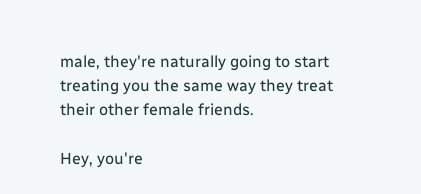male, they're naturally going to start treating you the same way they treat their other female friends.

Hey, you're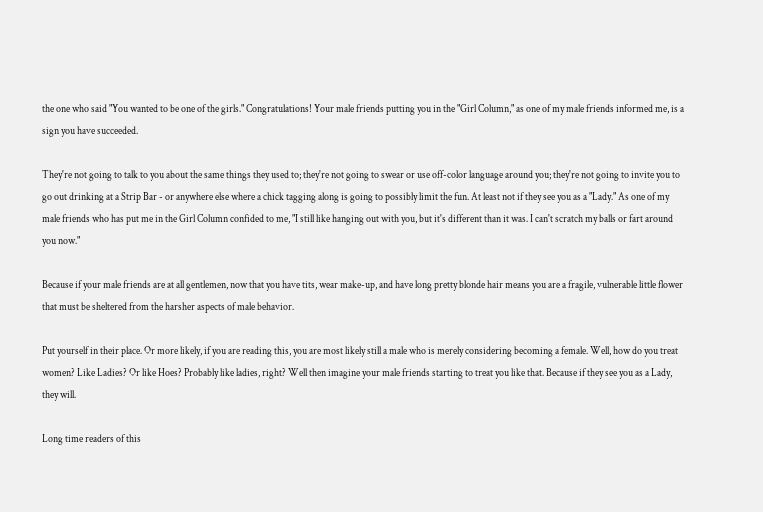the one who said "You wanted to be one of the girls." Congratulations! Your male friends putting you in the "Girl Column," as one of my male friends informed me, is a sign you have succeeded.

They're not going to talk to you about the same things they used to; they're not going to swear or use off-color language around you; they're not going to invite you to go out drinking at a Strip Bar - or anywhere else where a chick tagging along is going to possibly limit the fun. At least not if they see you as a "Lady." As one of my male friends who has put me in the Girl Column confided to me, "I still like hanging out with you, but it's different than it was. I can't scratch my balls or fart around you now."

Because if your male friends are at all gentlemen, now that you have tits, wear make-up, and have long pretty blonde hair means you are a fragile, vulnerable little flower that must be sheltered from the harsher aspects of male behavior.

Put yourself in their place. Or more likely, if you are reading this, you are most likely still a male who is merely considering becoming a female. Well, how do you treat women? Like Ladies? Or like Hoes? Probably like ladies, right? Well then imagine your male friends starting to treat you like that. Because if they see you as a Lady, they will.

Long time readers of this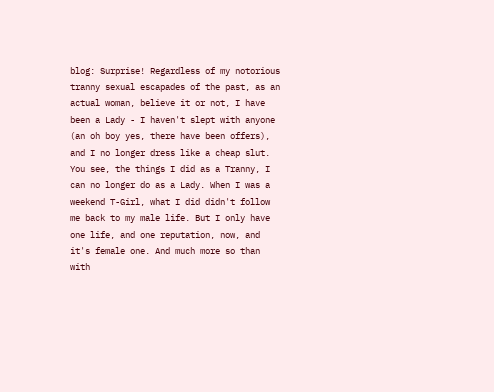blog: Surprise! Regardless of my notorious tranny sexual escapades of the past, as an actual woman, believe it or not, I have been a Lady - I haven't slept with anyone (an oh boy yes, there have been offers), and I no longer dress like a cheap slut. You see, the things I did as a Tranny, I can no longer do as a Lady. When I was a weekend T-Girl, what I did didn't follow me back to my male life. But I only have one life, and one reputation, now, and it's female one. And much more so than with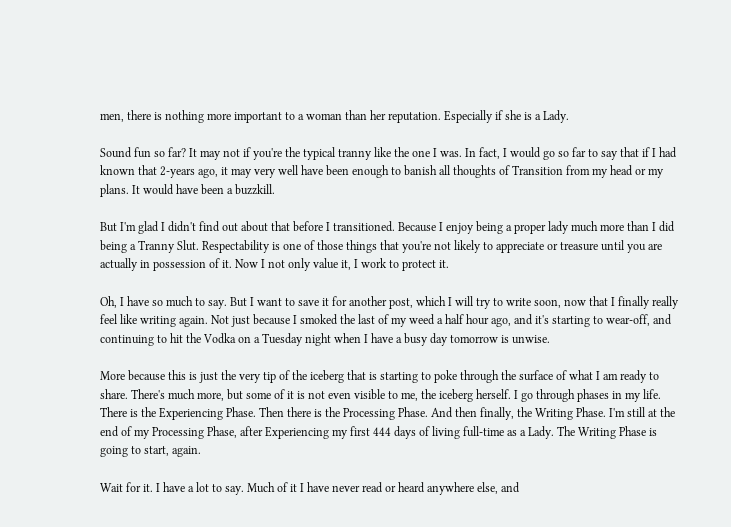men, there is nothing more important to a woman than her reputation. Especially if she is a Lady.

Sound fun so far? It may not if you're the typical tranny like the one I was. In fact, I would go so far to say that if I had known that 2-years ago, it may very well have been enough to banish all thoughts of Transition from my head or my plans. It would have been a buzzkill.

But I'm glad I didn't find out about that before I transitioned. Because I enjoy being a proper lady much more than I did being a Tranny Slut. Respectability is one of those things that you're not likely to appreciate or treasure until you are actually in possession of it. Now I not only value it, I work to protect it.

Oh, I have so much to say. But I want to save it for another post, which I will try to write soon, now that I finally really feel like writing again. Not just because I smoked the last of my weed a half hour ago, and it's starting to wear-off, and continuing to hit the Vodka on a Tuesday night when I have a busy day tomorrow is unwise.

More because this is just the very tip of the iceberg that is starting to poke through the surface of what I am ready to share. There's much more, but some of it is not even visible to me, the iceberg herself. I go through phases in my life. There is the Experiencing Phase. Then there is the Processing Phase. And then finally, the Writing Phase. I'm still at the end of my Processing Phase, after Experiencing my first 444 days of living full-time as a Lady. The Writing Phase is going to start, again.

Wait for it. I have a lot to say. Much of it I have never read or heard anywhere else, and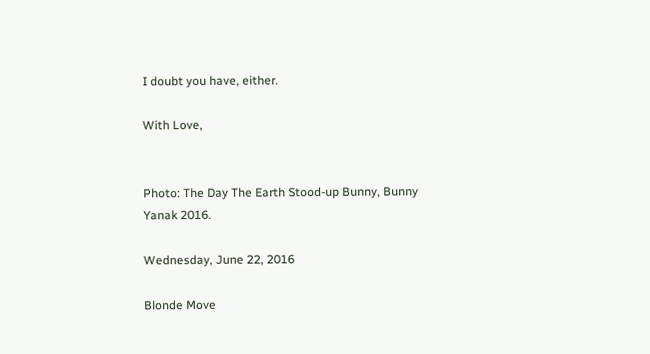I doubt you have, either.

With Love,


Photo: The Day The Earth Stood-up Bunny, Bunny Yanak 2016.

Wednesday, June 22, 2016

Blonde Move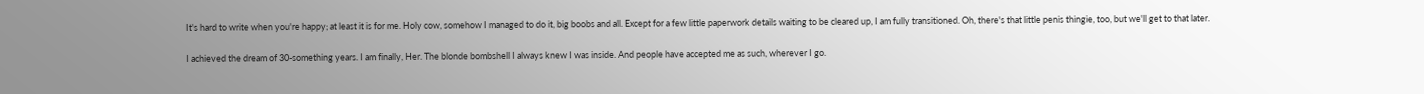It's hard to write when you're happy; at least it is for me. Holy cow, somehow I managed to do it, big boobs and all. Except for a few little paperwork details waiting to be cleared up, I am fully transitioned. Oh, there's that little penis thingie, too, but we'll get to that later.

I achieved the dream of 30-something years. I am finally, Her. The blonde bombshell I always knew I was inside. And people have accepted me as such, wherever I go.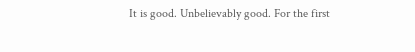It is good. Unbelievably good. For the first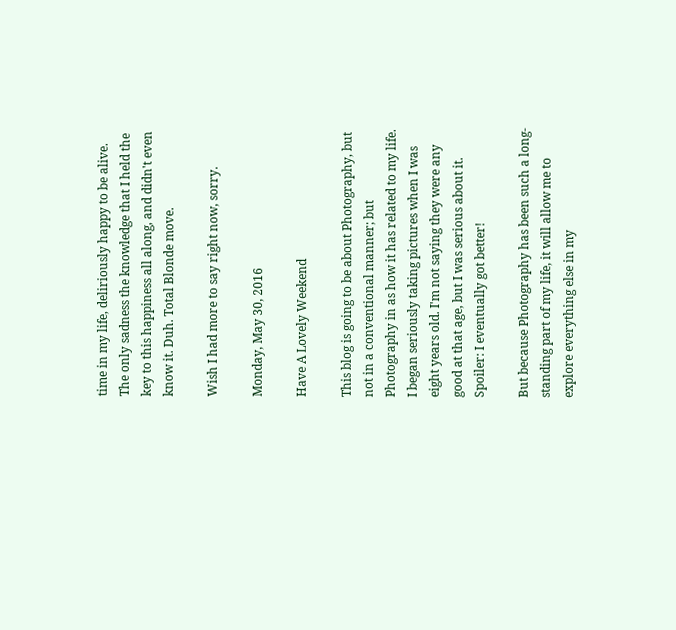time in my life, deliriously happy to be alive. The only sadness the knowledge that I held the key to this happiness all along, and didn't even know it. Duh. Total Blonde move.

Wish I had more to say right now, sorry.

Monday, May 30, 2016

Have A Lovely Weekend

This blog is going to be about Photography, but not in a conventional manner; but Photography in as how it has related to my life. I began seriously taking pictures when I was eight years old. I'm not saying they were any good at that age, but I was serious about it. Spoiler: I eventually got better!

But because Photography has been such a long-standing part of my life, it will allow me to explore everything else in my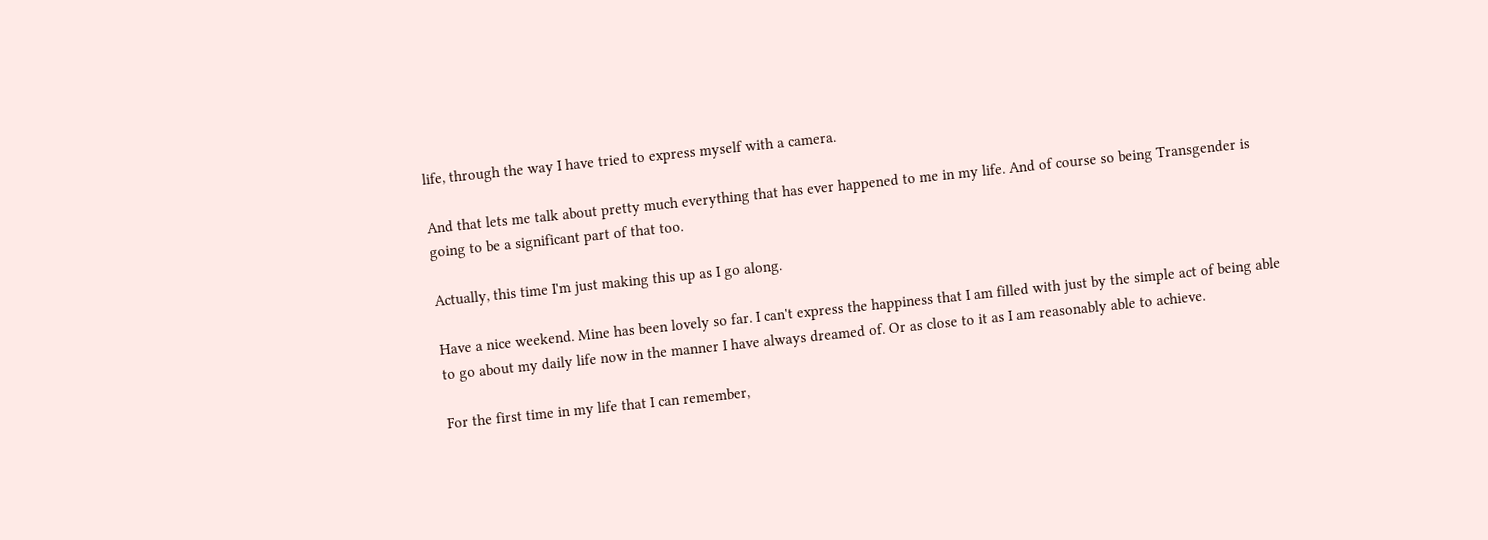life, through the way I have tried to express myself with a camera.

And that lets me talk about pretty much everything that has ever happened to me in my life. And of course so being Transgender is going to be a significant part of that too.

Actually, this time I'm just making this up as I go along.

Have a nice weekend. Mine has been lovely so far. I can't express the happiness that I am filled with just by the simple act of being able to go about my daily life now in the manner I have always dreamed of. Or as close to it as I am reasonably able to achieve.

For the first time in my life that I can remember,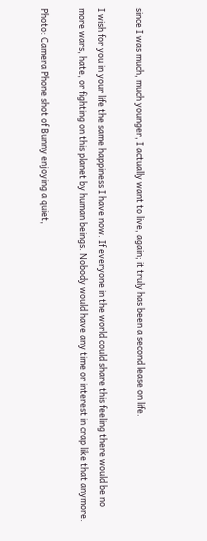since I was much, much younger, I actually want to live, again; it truly has been a second lease on life.

I wish for you in your life the same happiness I have now. If everyone in the world could share this feeling there would be no more wars, hate, or fighting on this planet by human beings. Nobody would have any time or interest in crap like that anymore.

Photo: Camera Phone shot of Bunny enjoying a quiet,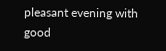pleasant evening with good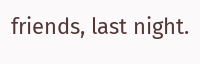friends, last night.